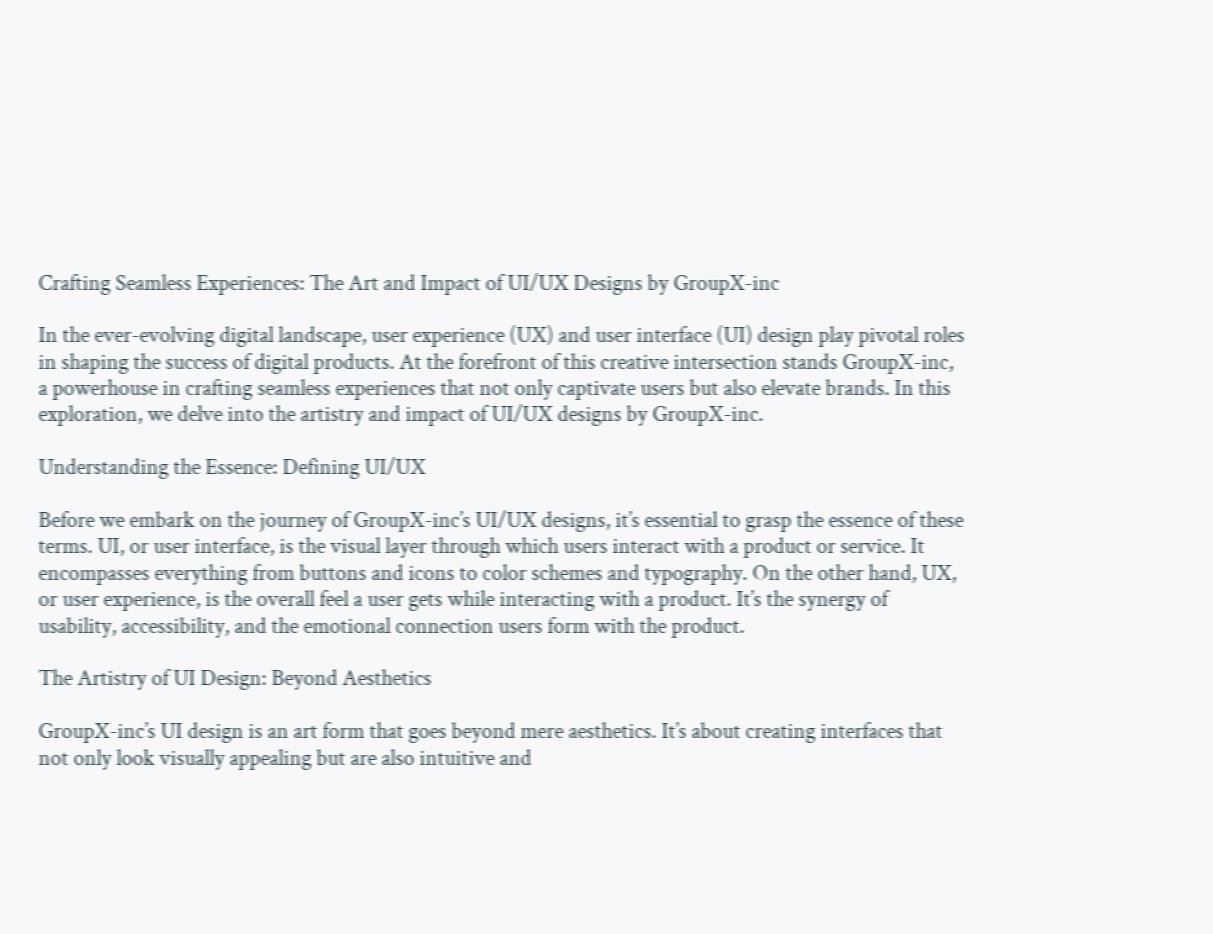Crafting Seamless Experiences: The Art and Impact of UI/UX Designs by GroupX-inc

In the ever-evolving digital landscape, user experience (UX) and user interface (UI) design play pivotal roles in shaping the success of digital products. At the forefront of this creative intersection stands GroupX-inc, a powerhouse in crafting seamless experiences that not only captivate users but also elevate brands. In this exploration, we delve into the artistry and impact of UI/UX designs by GroupX-inc.

Understanding the Essence: Defining UI/UX

Before we embark on the journey of GroupX-inc’s UI/UX designs, it’s essential to grasp the essence of these terms. UI, or user interface, is the visual layer through which users interact with a product or service. It encompasses everything from buttons and icons to color schemes and typography. On the other hand, UX, or user experience, is the overall feel a user gets while interacting with a product. It’s the synergy of usability, accessibility, and the emotional connection users form with the product.

The Artistry of UI Design: Beyond Aesthetics

GroupX-inc’s UI design is an art form that goes beyond mere aesthetics. It’s about creating interfaces that not only look visually appealing but are also intuitive and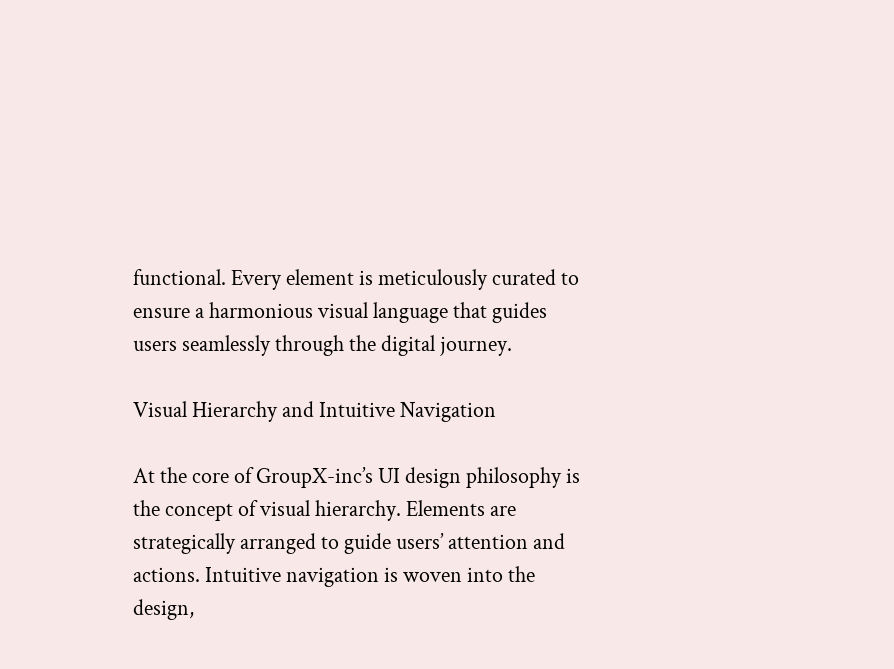functional. Every element is meticulously curated to ensure a harmonious visual language that guides users seamlessly through the digital journey.

Visual Hierarchy and Intuitive Navigation

At the core of GroupX-inc’s UI design philosophy is the concept of visual hierarchy. Elements are strategically arranged to guide users’ attention and actions. Intuitive navigation is woven into the design,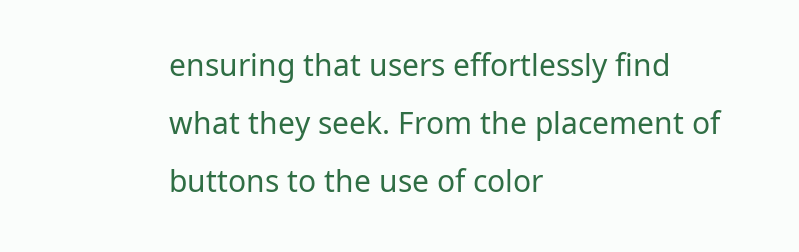ensuring that users effortlessly find what they seek. From the placement of buttons to the use of color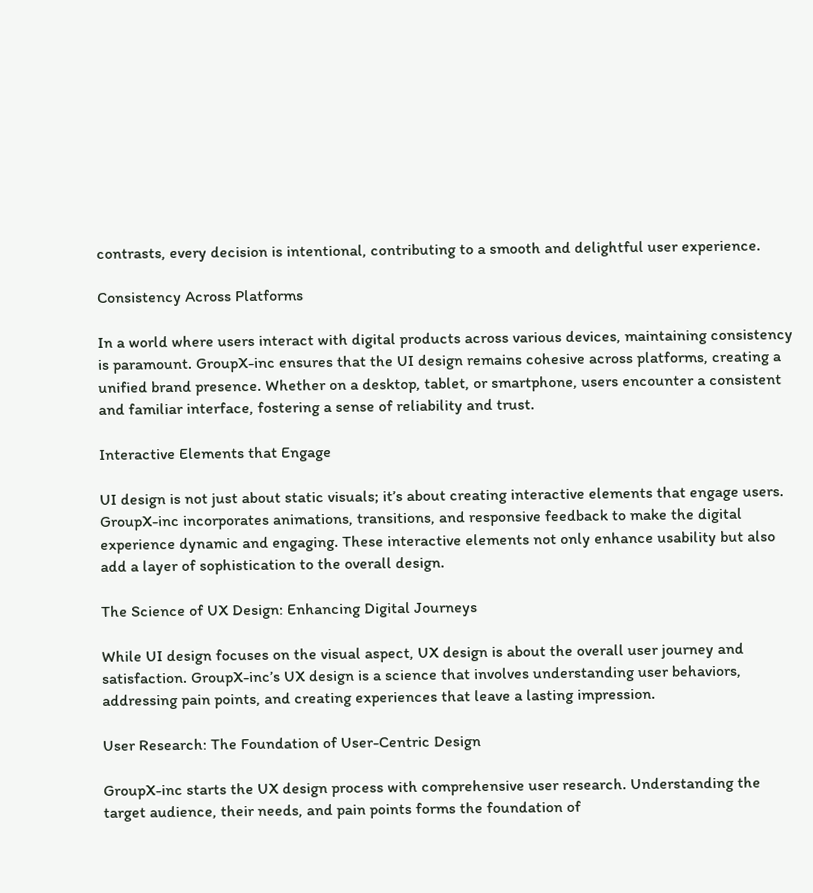contrasts, every decision is intentional, contributing to a smooth and delightful user experience.

Consistency Across Platforms

In a world where users interact with digital products across various devices, maintaining consistency is paramount. GroupX-inc ensures that the UI design remains cohesive across platforms, creating a unified brand presence. Whether on a desktop, tablet, or smartphone, users encounter a consistent and familiar interface, fostering a sense of reliability and trust.

Interactive Elements that Engage

UI design is not just about static visuals; it’s about creating interactive elements that engage users. GroupX-inc incorporates animations, transitions, and responsive feedback to make the digital experience dynamic and engaging. These interactive elements not only enhance usability but also add a layer of sophistication to the overall design.

The Science of UX Design: Enhancing Digital Journeys

While UI design focuses on the visual aspect, UX design is about the overall user journey and satisfaction. GroupX-inc’s UX design is a science that involves understanding user behaviors, addressing pain points, and creating experiences that leave a lasting impression.

User Research: The Foundation of User-Centric Design

GroupX-inc starts the UX design process with comprehensive user research. Understanding the target audience, their needs, and pain points forms the foundation of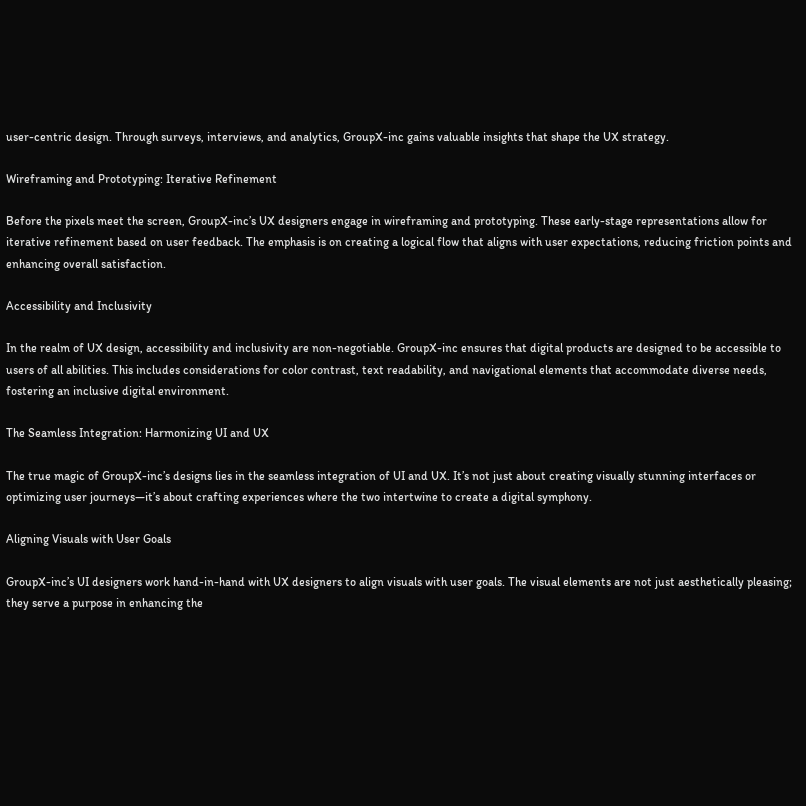user-centric design. Through surveys, interviews, and analytics, GroupX-inc gains valuable insights that shape the UX strategy.

Wireframing and Prototyping: Iterative Refinement

Before the pixels meet the screen, GroupX-inc’s UX designers engage in wireframing and prototyping. These early-stage representations allow for iterative refinement based on user feedback. The emphasis is on creating a logical flow that aligns with user expectations, reducing friction points and enhancing overall satisfaction.

Accessibility and Inclusivity

In the realm of UX design, accessibility and inclusivity are non-negotiable. GroupX-inc ensures that digital products are designed to be accessible to users of all abilities. This includes considerations for color contrast, text readability, and navigational elements that accommodate diverse needs, fostering an inclusive digital environment.

The Seamless Integration: Harmonizing UI and UX

The true magic of GroupX-inc’s designs lies in the seamless integration of UI and UX. It’s not just about creating visually stunning interfaces or optimizing user journeys—it’s about crafting experiences where the two intertwine to create a digital symphony.

Aligning Visuals with User Goals

GroupX-inc’s UI designers work hand-in-hand with UX designers to align visuals with user goals. The visual elements are not just aesthetically pleasing; they serve a purpose in enhancing the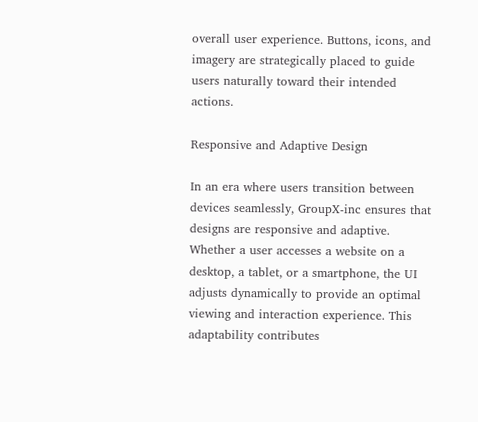overall user experience. Buttons, icons, and imagery are strategically placed to guide users naturally toward their intended actions.

Responsive and Adaptive Design

In an era where users transition between devices seamlessly, GroupX-inc ensures that designs are responsive and adaptive. Whether a user accesses a website on a desktop, a tablet, or a smartphone, the UI adjusts dynamically to provide an optimal viewing and interaction experience. This adaptability contributes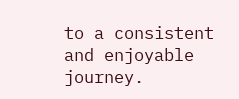to a consistent and enjoyable journey.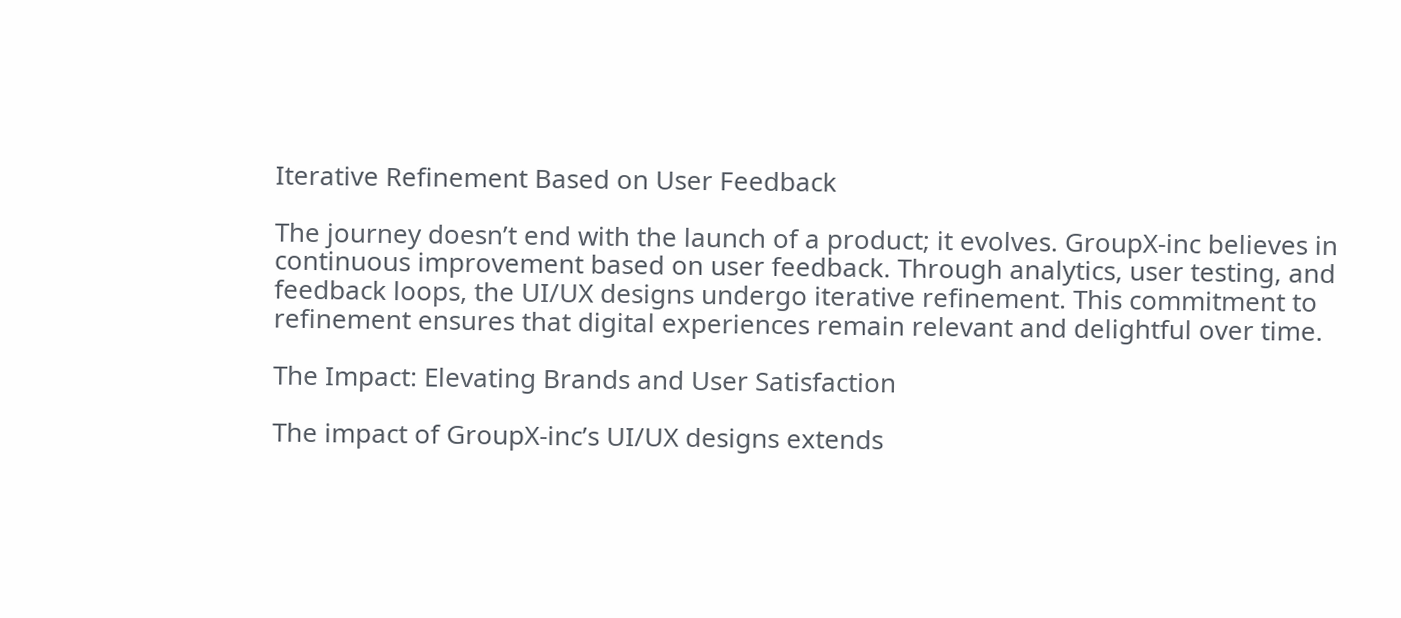Iterative Refinement Based on User Feedback

The journey doesn’t end with the launch of a product; it evolves. GroupX-inc believes in continuous improvement based on user feedback. Through analytics, user testing, and feedback loops, the UI/UX designs undergo iterative refinement. This commitment to refinement ensures that digital experiences remain relevant and delightful over time.

The Impact: Elevating Brands and User Satisfaction

The impact of GroupX-inc’s UI/UX designs extends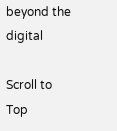beyond the digital

Scroll to Top